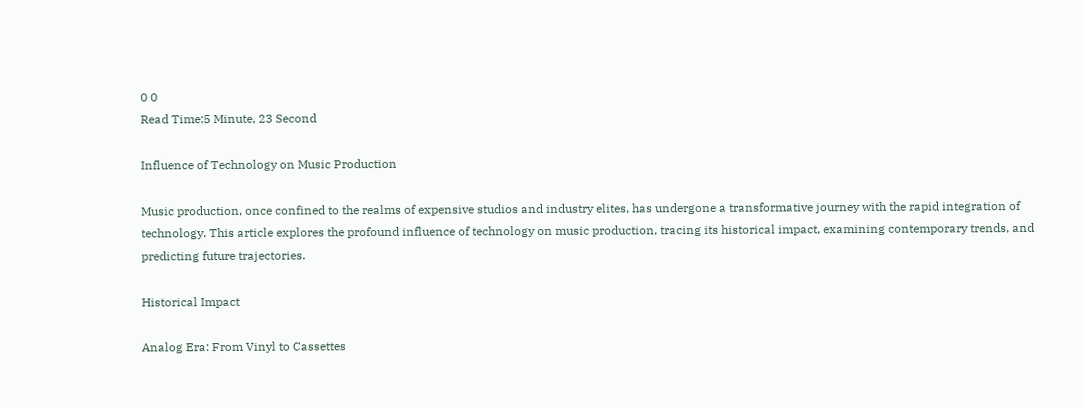0 0
Read Time:5 Minute, 23 Second

Influence of Technology on Music Production

Music production, once confined to the realms of expensive studios and industry elites, has undergone a transformative journey with the rapid integration of technology. This article explores the profound influence of technology on music production, tracing its historical impact, examining contemporary trends, and predicting future trajectories.

Historical Impact

Analog Era: From Vinyl to Cassettes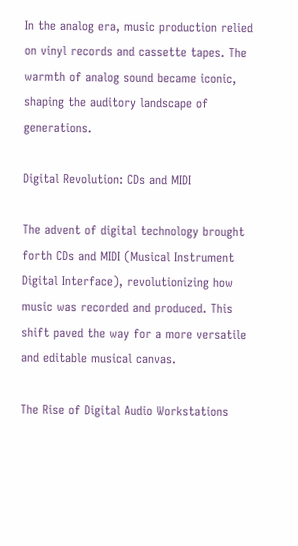In the analog era, music production relied on vinyl records and cassette tapes. The warmth of analog sound became iconic, shaping the auditory landscape of generations.

Digital Revolution: CDs and MIDI

The advent of digital technology brought forth CDs and MIDI (Musical Instrument Digital Interface), revolutionizing how music was recorded and produced. This shift paved the way for a more versatile and editable musical canvas.

The Rise of Digital Audio Workstations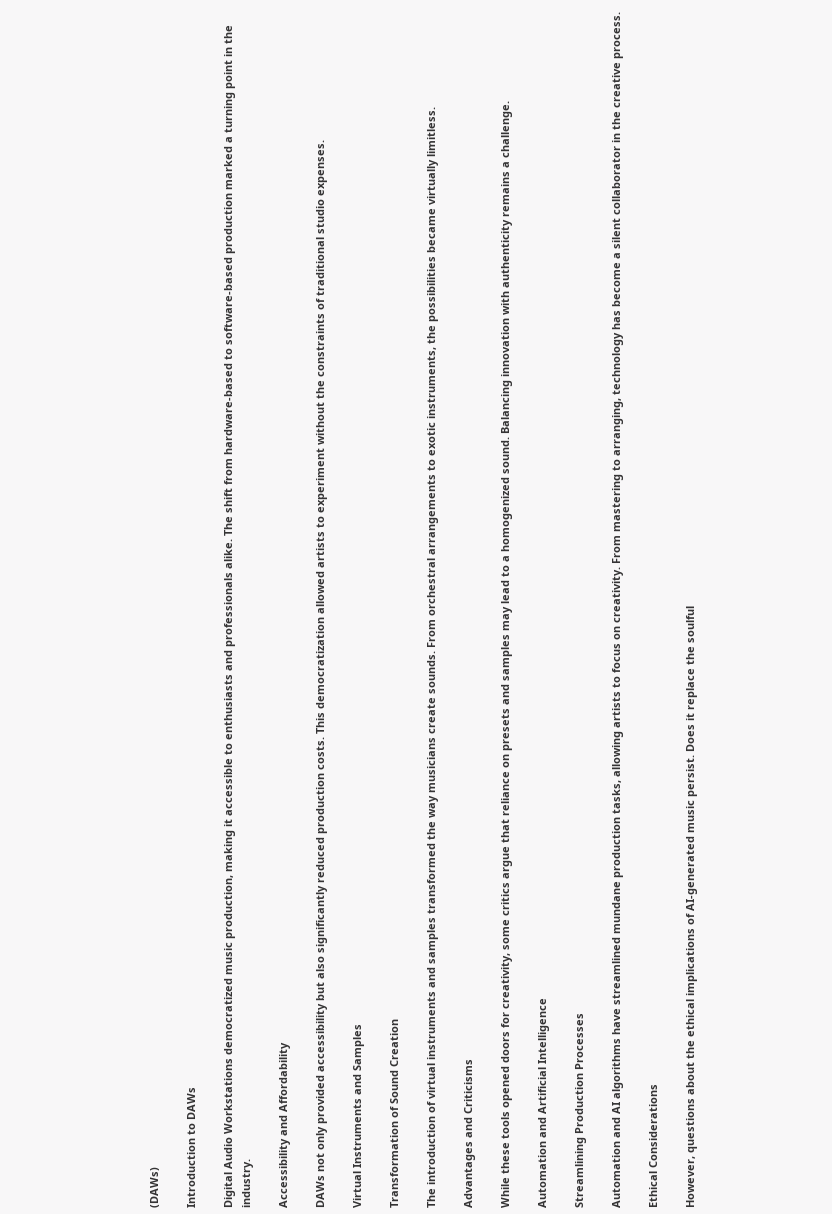(DAWs)

Introduction to DAWs

Digital Audio Workstations democratized music production, making it accessible to enthusiasts and professionals alike. The shift from hardware-based to software-based production marked a turning point in the industry.

Accessibility and Affordability

DAWs not only provided accessibility but also significantly reduced production costs. This democratization allowed artists to experiment without the constraints of traditional studio expenses.

Virtual Instruments and Samples

Transformation of Sound Creation

The introduction of virtual instruments and samples transformed the way musicians create sounds. From orchestral arrangements to exotic instruments, the possibilities became virtually limitless.

Advantages and Criticisms

While these tools opened doors for creativity, some critics argue that reliance on presets and samples may lead to a homogenized sound. Balancing innovation with authenticity remains a challenge.

Automation and Artificial Intelligence

Streamlining Production Processes

Automation and AI algorithms have streamlined mundane production tasks, allowing artists to focus on creativity. From mastering to arranging, technology has become a silent collaborator in the creative process.

Ethical Considerations

However, questions about the ethical implications of AI-generated music persist. Does it replace the soulful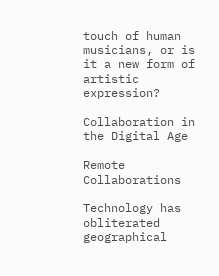touch of human musicians, or is it a new form of artistic expression?

Collaboration in the Digital Age

Remote Collaborations

Technology has obliterated geographical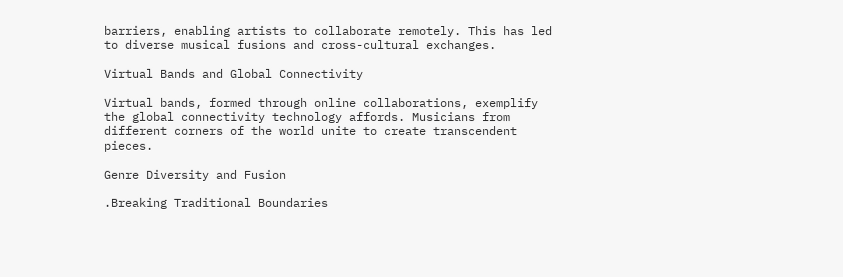barriers, enabling artists to collaborate remotely. This has led to diverse musical fusions and cross-cultural exchanges.

Virtual Bands and Global Connectivity

Virtual bands, formed through online collaborations, exemplify the global connectivity technology affords. Musicians from different corners of the world unite to create transcendent pieces.

Genre Diversity and Fusion

.Breaking Traditional Boundaries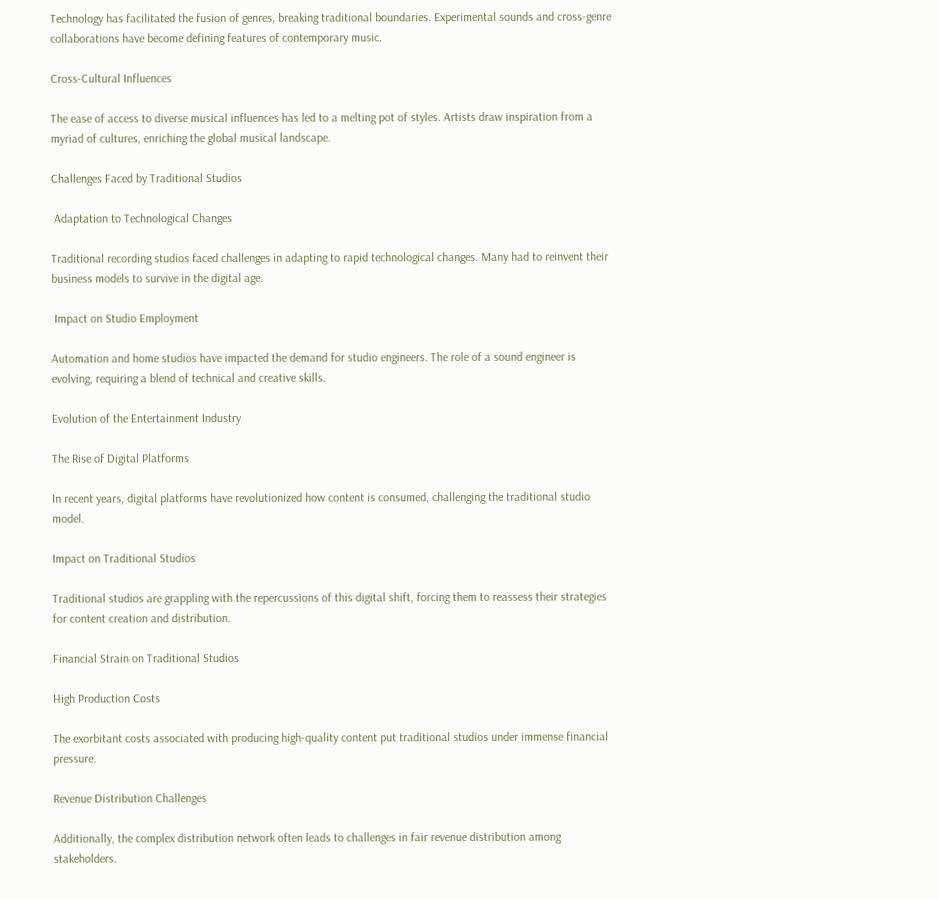Technology has facilitated the fusion of genres, breaking traditional boundaries. Experimental sounds and cross-genre collaborations have become defining features of contemporary music.

Cross-Cultural Influences

The ease of access to diverse musical influences has led to a melting pot of styles. Artists draw inspiration from a myriad of cultures, enriching the global musical landscape.

Challenges Faced by Traditional Studios

 Adaptation to Technological Changes

Traditional recording studios faced challenges in adapting to rapid technological changes. Many had to reinvent their business models to survive in the digital age.

 Impact on Studio Employment

Automation and home studios have impacted the demand for studio engineers. The role of a sound engineer is evolving, requiring a blend of technical and creative skills.

Evolution of the Entertainment Industry

The Rise of Digital Platforms

In recent years, digital platforms have revolutionized how content is consumed, challenging the traditional studio model.

Impact on Traditional Studios

Traditional studios are grappling with the repercussions of this digital shift, forcing them to reassess their strategies for content creation and distribution.

Financial Strain on Traditional Studios

High Production Costs

The exorbitant costs associated with producing high-quality content put traditional studios under immense financial pressure.

Revenue Distribution Challenges

Additionally, the complex distribution network often leads to challenges in fair revenue distribution among stakeholders.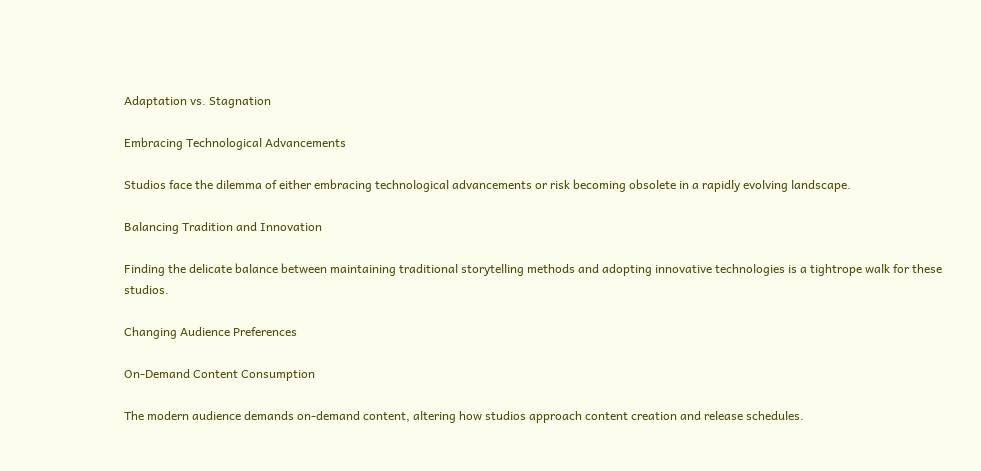Adaptation vs. Stagnation

Embracing Technological Advancements

Studios face the dilemma of either embracing technological advancements or risk becoming obsolete in a rapidly evolving landscape.

Balancing Tradition and Innovation

Finding the delicate balance between maintaining traditional storytelling methods and adopting innovative technologies is a tightrope walk for these studios.

Changing Audience Preferences

On-Demand Content Consumption

The modern audience demands on-demand content, altering how studios approach content creation and release schedules.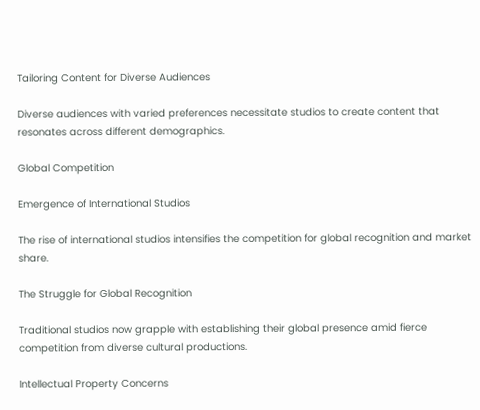Tailoring Content for Diverse Audiences

Diverse audiences with varied preferences necessitate studios to create content that resonates across different demographics.

Global Competition

Emergence of International Studios

The rise of international studios intensifies the competition for global recognition and market share.

The Struggle for Global Recognition

Traditional studios now grapple with establishing their global presence amid fierce competition from diverse cultural productions.

Intellectual Property Concerns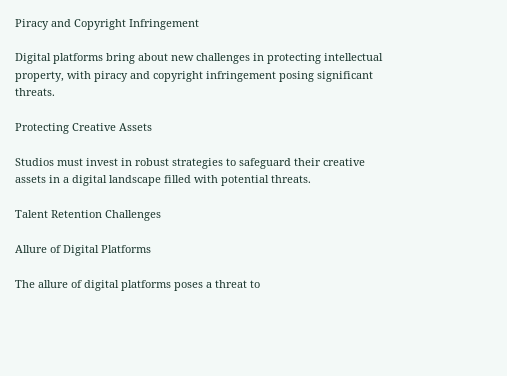Piracy and Copyright Infringement

Digital platforms bring about new challenges in protecting intellectual property, with piracy and copyright infringement posing significant threats.

Protecting Creative Assets

Studios must invest in robust strategies to safeguard their creative assets in a digital landscape filled with potential threats.

Talent Retention Challenges

Allure of Digital Platforms

The allure of digital platforms poses a threat to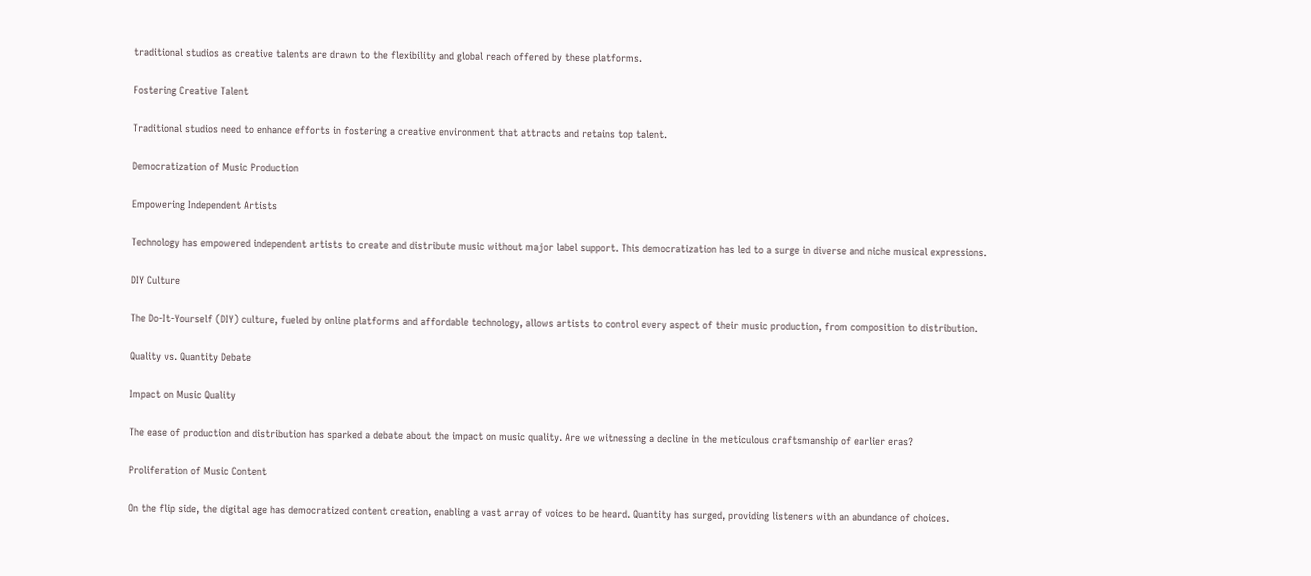traditional studios as creative talents are drawn to the flexibility and global reach offered by these platforms.

Fostering Creative Talent

Traditional studios need to enhance efforts in fostering a creative environment that attracts and retains top talent.

Democratization of Music Production

Empowering Independent Artists

Technology has empowered independent artists to create and distribute music without major label support. This democratization has led to a surge in diverse and niche musical expressions.

DIY Culture

The Do-It-Yourself (DIY) culture, fueled by online platforms and affordable technology, allows artists to control every aspect of their music production, from composition to distribution.

Quality vs. Quantity Debate

Impact on Music Quality

The ease of production and distribution has sparked a debate about the impact on music quality. Are we witnessing a decline in the meticulous craftsmanship of earlier eras?

Proliferation of Music Content

On the flip side, the digital age has democratized content creation, enabling a vast array of voices to be heard. Quantity has surged, providing listeners with an abundance of choices.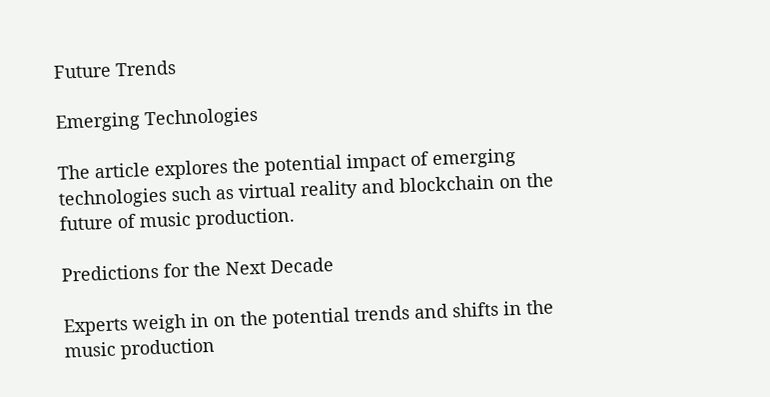Future Trends

Emerging Technologies

The article explores the potential impact of emerging technologies such as virtual reality and blockchain on the future of music production.

Predictions for the Next Decade

Experts weigh in on the potential trends and shifts in the music production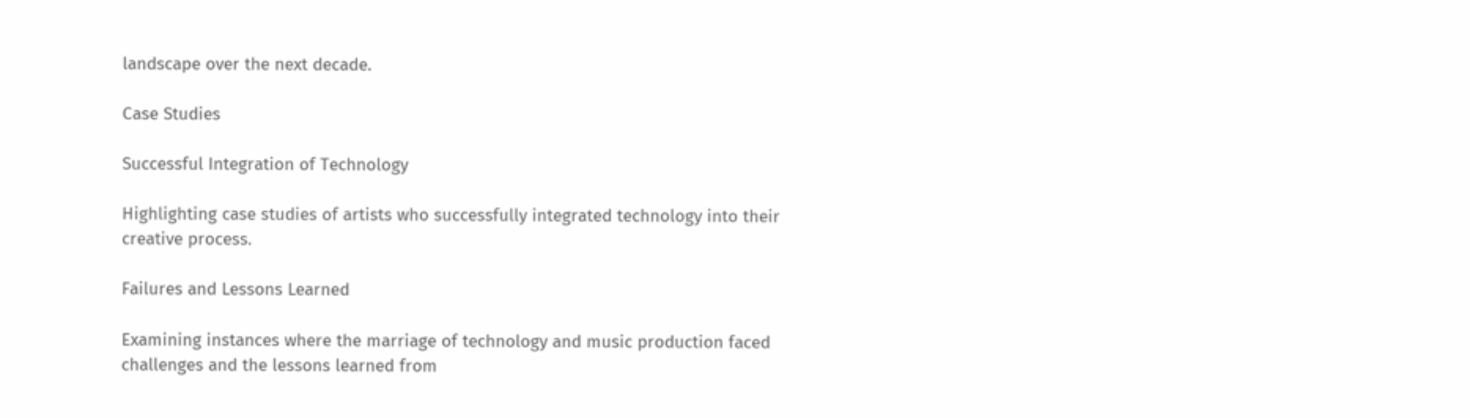landscape over the next decade.

Case Studies

Successful Integration of Technology

Highlighting case studies of artists who successfully integrated technology into their creative process.

Failures and Lessons Learned

Examining instances where the marriage of technology and music production faced challenges and the lessons learned from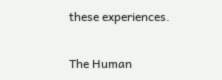these experiences.

The Human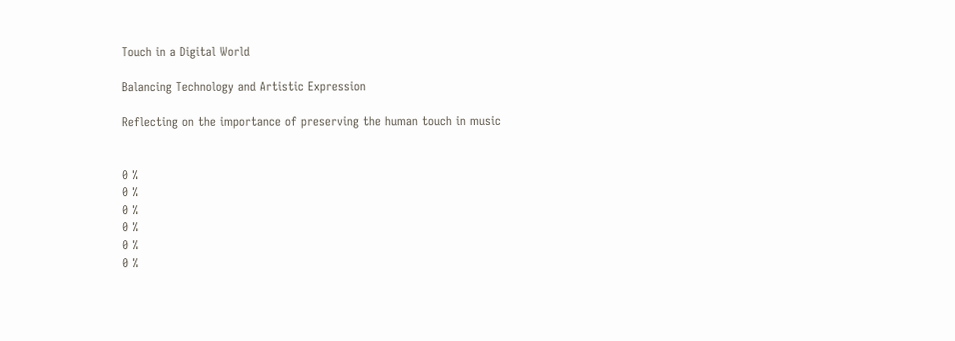Touch in a Digital World

Balancing Technology and Artistic Expression

Reflecting on the importance of preserving the human touch in music


0 %
0 %
0 %
0 %
0 %
0 %